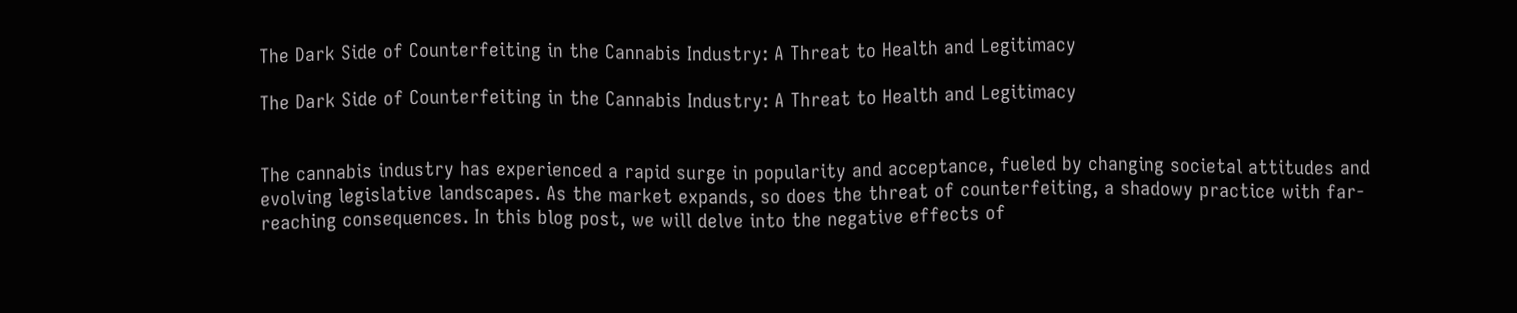The Dark Side of Counterfeiting in the Cannabis Industry: A Threat to Health and Legitimacy

The Dark Side of Counterfeiting in the Cannabis Industry: A Threat to Health and Legitimacy


The cannabis industry has experienced a rapid surge in popularity and acceptance, fueled by changing societal attitudes and evolving legislative landscapes. As the market expands, so does the threat of counterfeiting, a shadowy practice with far-reaching consequences. In this blog post, we will delve into the negative effects of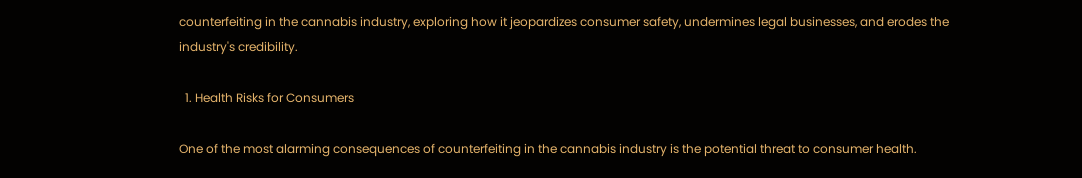counterfeiting in the cannabis industry, exploring how it jeopardizes consumer safety, undermines legal businesses, and erodes the industry's credibility.

  1. Health Risks for Consumers

One of the most alarming consequences of counterfeiting in the cannabis industry is the potential threat to consumer health.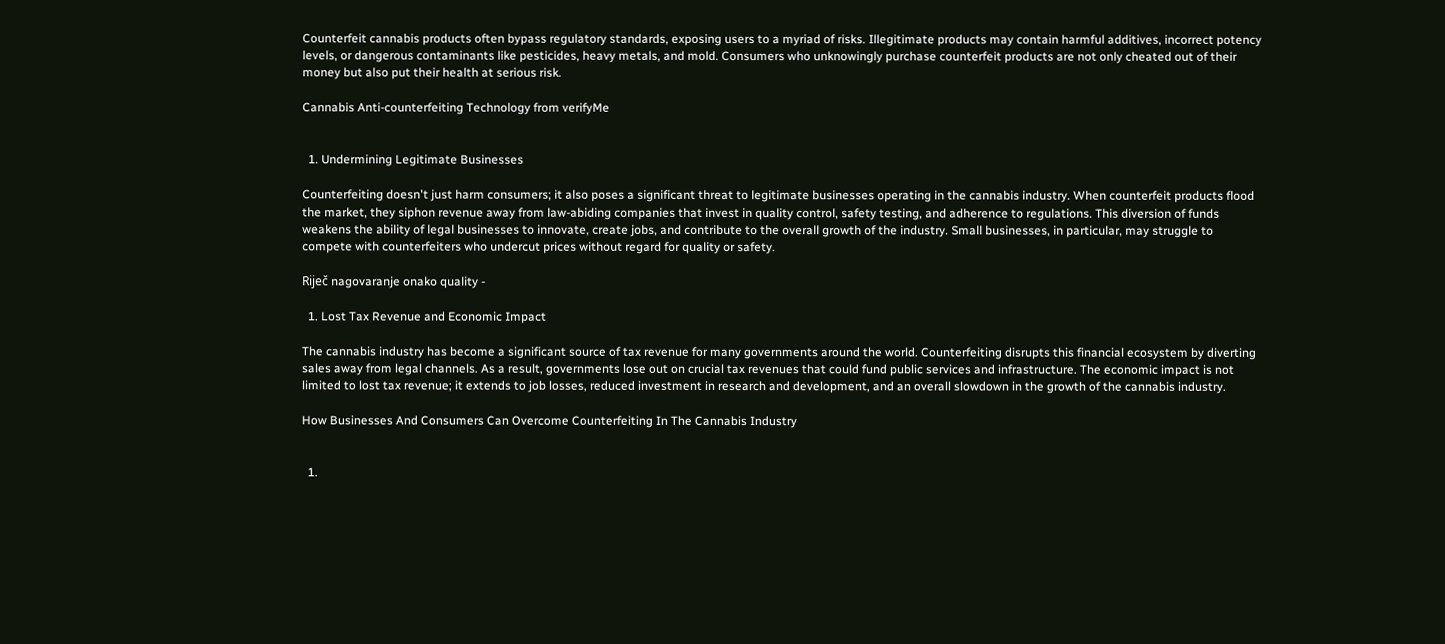Counterfeit cannabis products often bypass regulatory standards, exposing users to a myriad of risks. Illegitimate products may contain harmful additives, incorrect potency levels, or dangerous contaminants like pesticides, heavy metals, and mold. Consumers who unknowingly purchase counterfeit products are not only cheated out of their money but also put their health at serious risk.

Cannabis Anti-counterfeiting Technology from verifyMe


  1. Undermining Legitimate Businesses

Counterfeiting doesn't just harm consumers; it also poses a significant threat to legitimate businesses operating in the cannabis industry. When counterfeit products flood the market, they siphon revenue away from law-abiding companies that invest in quality control, safety testing, and adherence to regulations. This diversion of funds weakens the ability of legal businesses to innovate, create jobs, and contribute to the overall growth of the industry. Small businesses, in particular, may struggle to compete with counterfeiters who undercut prices without regard for quality or safety.

Riječ nagovaranje onako quality -

  1. Lost Tax Revenue and Economic Impact

The cannabis industry has become a significant source of tax revenue for many governments around the world. Counterfeiting disrupts this financial ecosystem by diverting sales away from legal channels. As a result, governments lose out on crucial tax revenues that could fund public services and infrastructure. The economic impact is not limited to lost tax revenue; it extends to job losses, reduced investment in research and development, and an overall slowdown in the growth of the cannabis industry.

How Businesses And Consumers Can Overcome Counterfeiting In The Cannabis Industry


  1.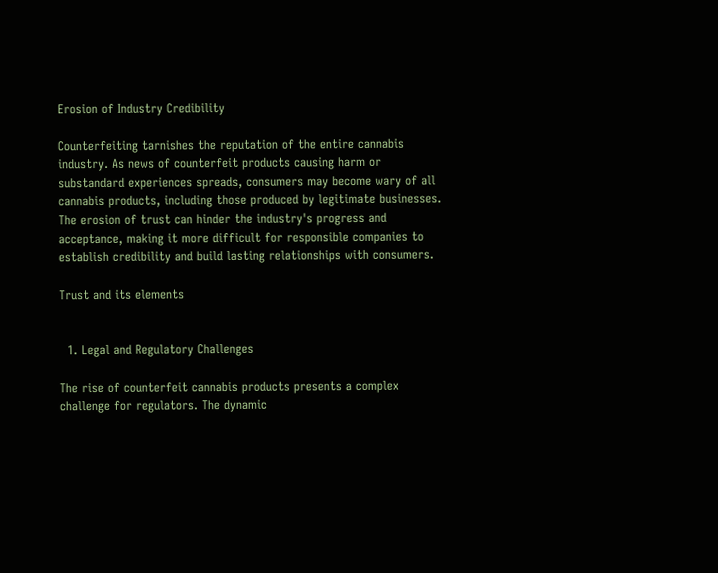Erosion of Industry Credibility

Counterfeiting tarnishes the reputation of the entire cannabis industry. As news of counterfeit products causing harm or substandard experiences spreads, consumers may become wary of all cannabis products, including those produced by legitimate businesses. The erosion of trust can hinder the industry's progress and acceptance, making it more difficult for responsible companies to establish credibility and build lasting relationships with consumers.

Trust and its elements


  1. Legal and Regulatory Challenges

The rise of counterfeit cannabis products presents a complex challenge for regulators. The dynamic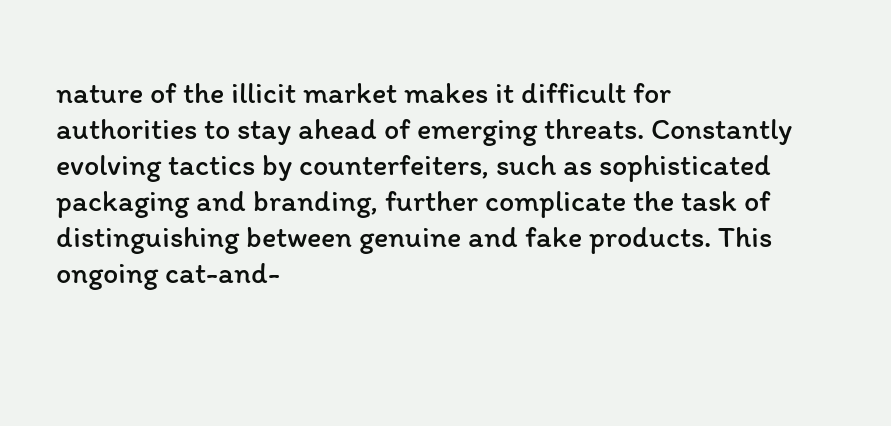nature of the illicit market makes it difficult for authorities to stay ahead of emerging threats. Constantly evolving tactics by counterfeiters, such as sophisticated packaging and branding, further complicate the task of distinguishing between genuine and fake products. This ongoing cat-and-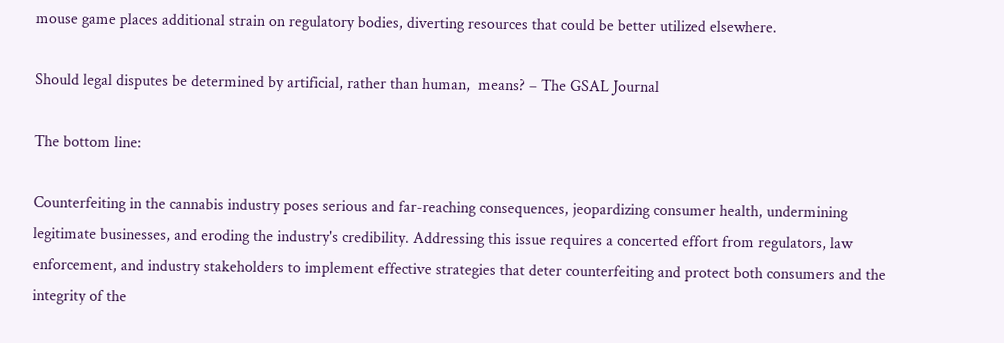mouse game places additional strain on regulatory bodies, diverting resources that could be better utilized elsewhere.

Should legal disputes be determined by artificial, rather than human,  means? – The GSAL Journal

The bottom line:

Counterfeiting in the cannabis industry poses serious and far-reaching consequences, jeopardizing consumer health, undermining legitimate businesses, and eroding the industry's credibility. Addressing this issue requires a concerted effort from regulators, law enforcement, and industry stakeholders to implement effective strategies that deter counterfeiting and protect both consumers and the integrity of the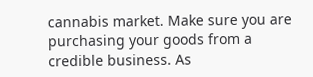cannabis market. Make sure you are purchasing your goods from a credible business. As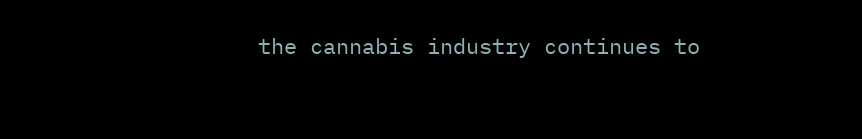the cannabis industry continues to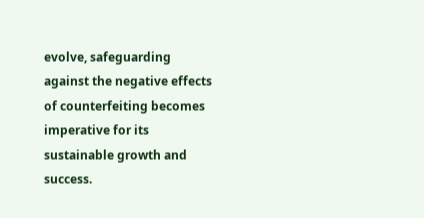evolve, safeguarding against the negative effects of counterfeiting becomes imperative for its sustainable growth and success.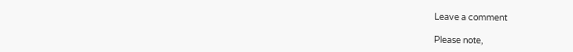Leave a comment

Please note,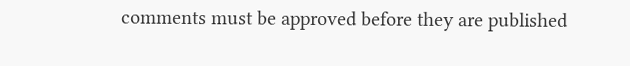comments must be approved before they are published